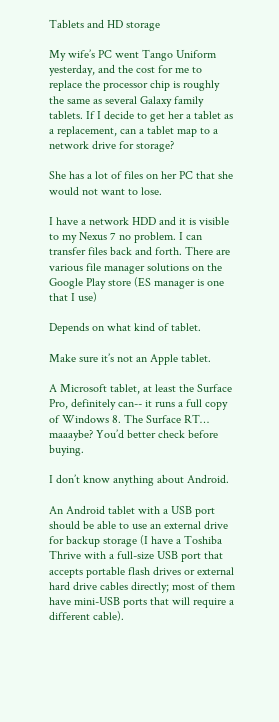Tablets and HD storage

My wife’s PC went Tango Uniform yesterday, and the cost for me to replace the processor chip is roughly the same as several Galaxy family tablets. If I decide to get her a tablet as a replacement, can a tablet map to a network drive for storage?

She has a lot of files on her PC that she would not want to lose.

I have a network HDD and it is visible to my Nexus 7 no problem. I can transfer files back and forth. There are various file manager solutions on the Google Play store (ES manager is one that I use)

Depends on what kind of tablet.

Make sure it’s not an Apple tablet.

A Microsoft tablet, at least the Surface Pro, definitely can-- it runs a full copy of Windows 8. The Surface RT… maaaybe? You’d better check before buying.

I don’t know anything about Android.

An Android tablet with a USB port should be able to use an external drive for backup storage (I have a Toshiba Thrive with a full-size USB port that accepts portable flash drives or external hard drive cables directly; most of them have mini-USB ports that will require a different cable).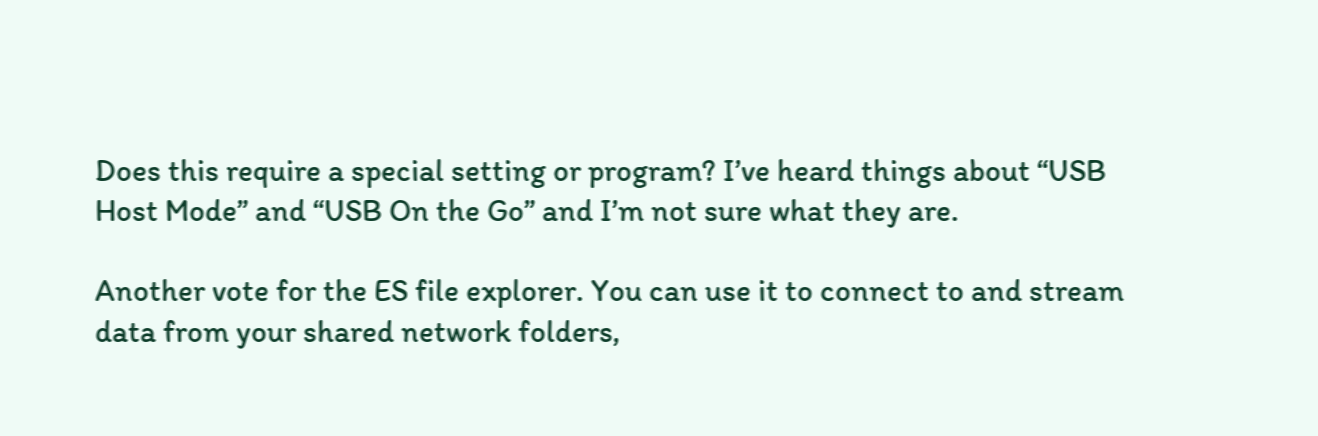Does this require a special setting or program? I’ve heard things about “USB Host Mode” and “USB On the Go” and I’m not sure what they are.

Another vote for the ES file explorer. You can use it to connect to and stream data from your shared network folders,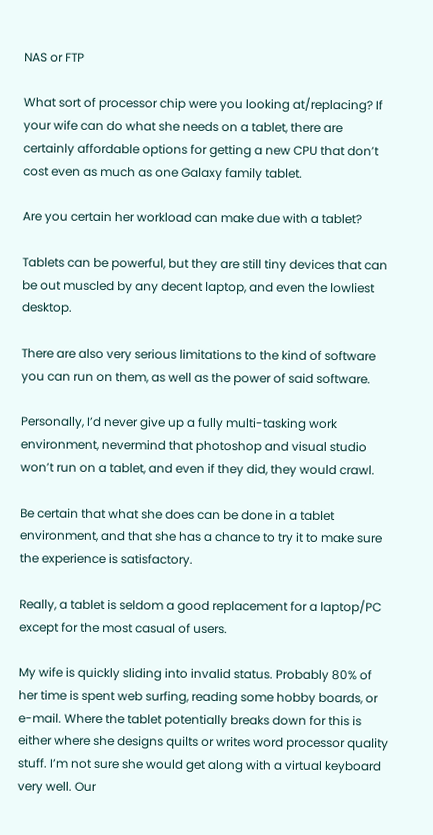NAS or FTP

What sort of processor chip were you looking at/replacing? If your wife can do what she needs on a tablet, there are certainly affordable options for getting a new CPU that don’t cost even as much as one Galaxy family tablet.

Are you certain her workload can make due with a tablet?

Tablets can be powerful, but they are still tiny devices that can be out muscled by any decent laptop, and even the lowliest desktop.

There are also very serious limitations to the kind of software you can run on them, as well as the power of said software.

Personally, I’d never give up a fully multi-tasking work environment, nevermind that photoshop and visual studio won’t run on a tablet, and even if they did, they would crawl.

Be certain that what she does can be done in a tablet environment, and that she has a chance to try it to make sure the experience is satisfactory.

Really, a tablet is seldom a good replacement for a laptop/PC except for the most casual of users.

My wife is quickly sliding into invalid status. Probably 80% of her time is spent web surfing, reading some hobby boards, or e-mail. Where the tablet potentially breaks down for this is either where she designs quilts or writes word processor quality stuff. I’m not sure she would get along with a virtual keyboard very well. Our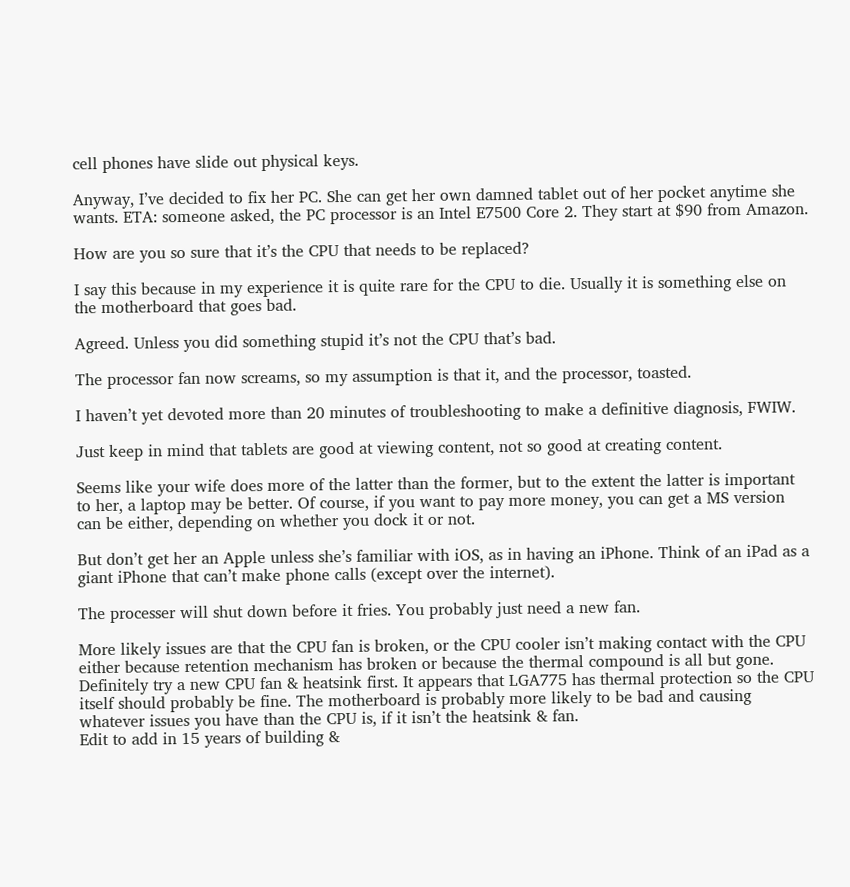cell phones have slide out physical keys.

Anyway, I’ve decided to fix her PC. She can get her own damned tablet out of her pocket anytime she wants. ETA: someone asked, the PC processor is an Intel E7500 Core 2. They start at $90 from Amazon.

How are you so sure that it’s the CPU that needs to be replaced?

I say this because in my experience it is quite rare for the CPU to die. Usually it is something else on the motherboard that goes bad.

Agreed. Unless you did something stupid it’s not the CPU that’s bad.

The processor fan now screams, so my assumption is that it, and the processor, toasted.

I haven’t yet devoted more than 20 minutes of troubleshooting to make a definitive diagnosis, FWIW.

Just keep in mind that tablets are good at viewing content, not so good at creating content.

Seems like your wife does more of the latter than the former, but to the extent the latter is important to her, a laptop may be better. Of course, if you want to pay more money, you can get a MS version can be either, depending on whether you dock it or not.

But don’t get her an Apple unless she’s familiar with iOS, as in having an iPhone. Think of an iPad as a giant iPhone that can’t make phone calls (except over the internet).

The processer will shut down before it fries. You probably just need a new fan.

More likely issues are that the CPU fan is broken, or the CPU cooler isn’t making contact with the CPU either because retention mechanism has broken or because the thermal compound is all but gone. Definitely try a new CPU fan & heatsink first. It appears that LGA775 has thermal protection so the CPU itself should probably be fine. The motherboard is probably more likely to be bad and causing whatever issues you have than the CPU is, if it isn’t the heatsink & fan.
Edit to add in 15 years of building &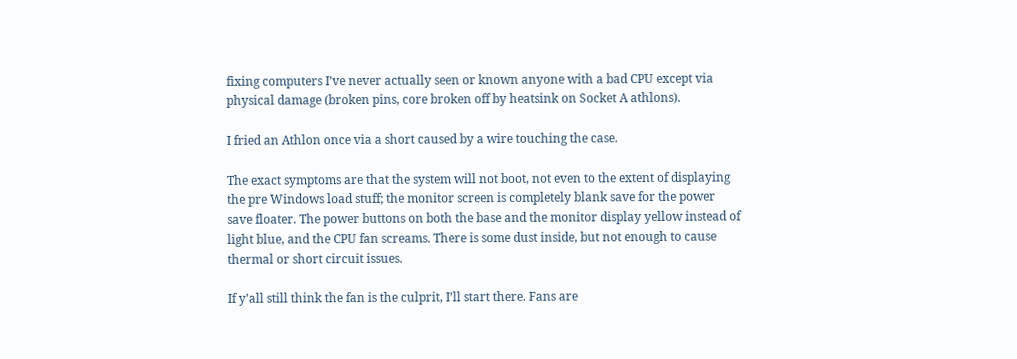fixing computers I’ve never actually seen or known anyone with a bad CPU except via physical damage (broken pins, core broken off by heatsink on Socket A athlons).

I fried an Athlon once via a short caused by a wire touching the case.

The exact symptoms are that the system will not boot, not even to the extent of displaying the pre Windows load stuff; the monitor screen is completely blank save for the power save floater. The power buttons on both the base and the monitor display yellow instead of light blue, and the CPU fan screams. There is some dust inside, but not enough to cause thermal or short circuit issues.

If y’all still think the fan is the culprit, I’ll start there. Fans are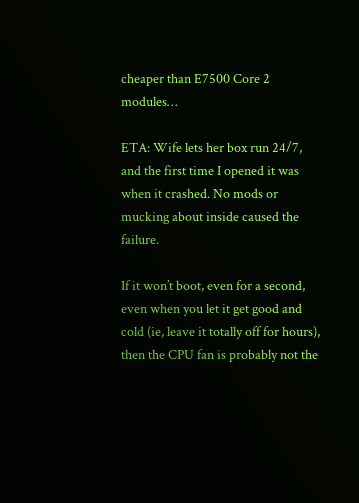cheaper than E7500 Core 2 modules…

ETA: Wife lets her box run 24/7, and the first time I opened it was when it crashed. No mods or mucking about inside caused the failure.

If it won’t boot, even for a second, even when you let it get good and cold (ie, leave it totally off for hours), then the CPU fan is probably not the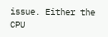issue. Either the CPU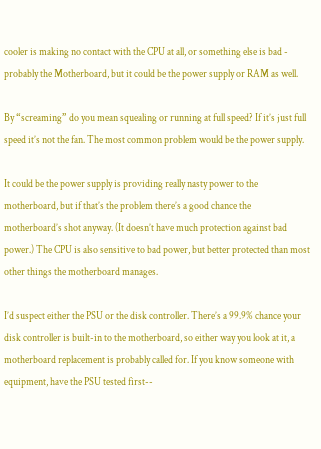cooler is making no contact with the CPU at all, or something else is bad - probably the Motherboard, but it could be the power supply or RAM as well.

By “screaming” do you mean squealing or running at full speed? If it’s just full speed it’s not the fan. The most common problem would be the power supply.

It could be the power supply is providing really nasty power to the motherboard, but if that’s the problem there’s a good chance the motherboard’s shot anyway. (It doesn’t have much protection against bad power.) The CPU is also sensitive to bad power, but better protected than most other things the motherboard manages.

I’d suspect either the PSU or the disk controller. There’s a 99.9% chance your disk controller is built-in to the motherboard, so either way you look at it, a motherboard replacement is probably called for. If you know someone with equipment, have the PSU tested first--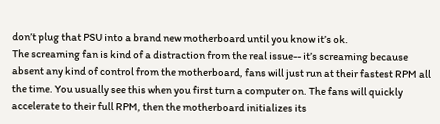don’t plug that PSU into a brand new motherboard until you know it’s ok.
The screaming fan is kind of a distraction from the real issue-- it’s screaming because absent any kind of control from the motherboard, fans will just run at their fastest RPM all the time. You usually see this when you first turn a computer on. The fans will quickly accelerate to their full RPM, then the motherboard initializes its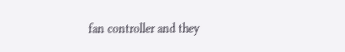fan controller and they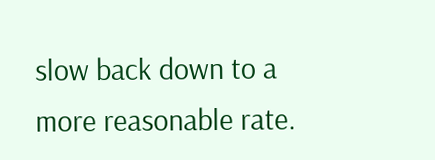slow back down to a more reasonable rate.